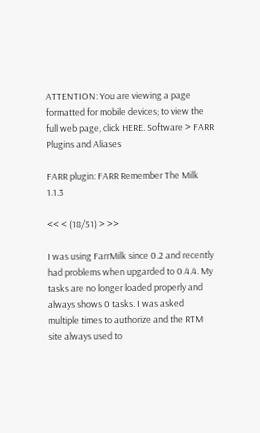ATTENTION: You are viewing a page formatted for mobile devices; to view the full web page, click HERE. Software > FARR Plugins and Aliases

FARR plugin: FARR Remember The Milk 1.1.3

<< < (18/51) > >>

I was using FarrMilk since 0.2 and recently had problems when upgarded to 0.4.4. My tasks are no longer loaded properly and always shows 0 tasks. I was asked multiple times to authorize and the RTM site always used to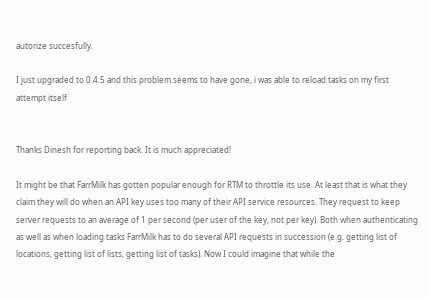autorize succesfully.

I just upgraded to 0.4.5 and this problem seems to have gone, i was able to reload tasks on my first attempt itself


Thanks Dinesh for reporting back. It is much appreciated!

It might be that FarrMilk has gotten popular enough for RTM to throttle its use. At least that is what they claim they will do when an API key uses too many of their API service resources. They request to keep server requests to an average of 1 per second (per user of the key, not per key). Both when authenticating as well as when loading tasks FarrMilk has to do several API requests in succession (e.g. getting list of locations, getting list of lists, getting list of tasks). Now I could imagine that while the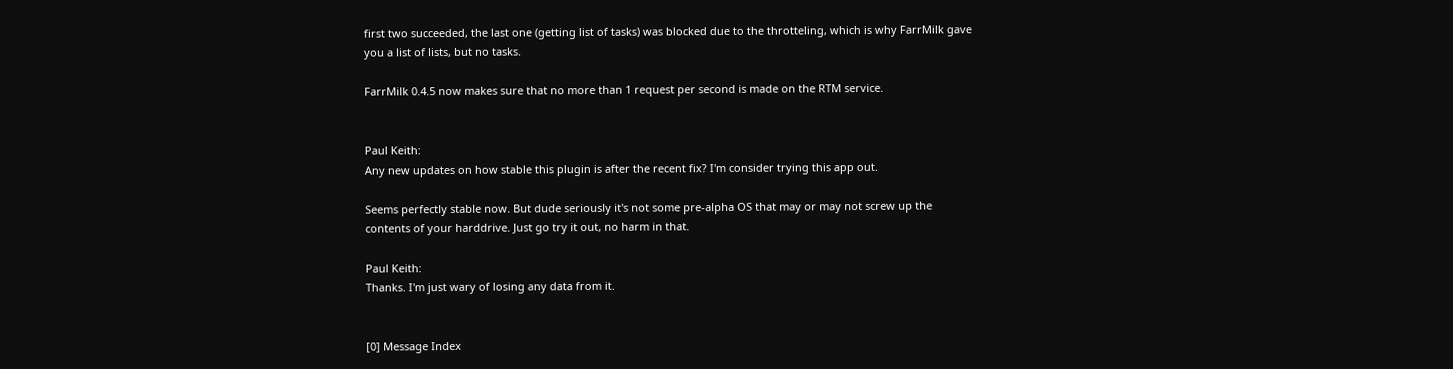first two succeeded, the last one (getting list of tasks) was blocked due to the throtteling, which is why FarrMilk gave you a list of lists, but no tasks.

FarrMilk 0.4.5 now makes sure that no more than 1 request per second is made on the RTM service.


Paul Keith:
Any new updates on how stable this plugin is after the recent fix? I'm consider trying this app out.

Seems perfectly stable now. But dude seriously it's not some pre-alpha OS that may or may not screw up the contents of your harddrive. Just go try it out, no harm in that.

Paul Keith:
Thanks. I'm just wary of losing any data from it.


[0] Message Index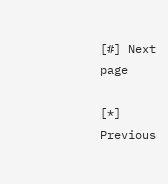[#] Next page

[*] Previous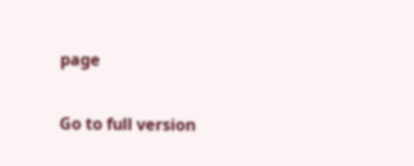page

Go to full version